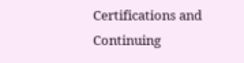Certifications and Continuing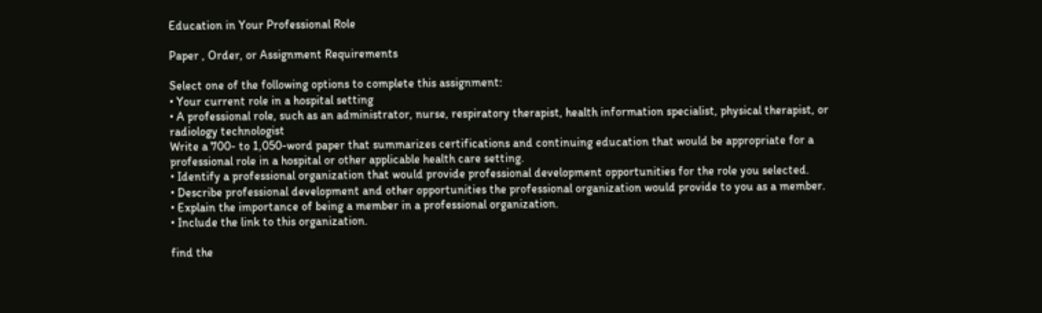Education in Your Professional Role

Paper , Order, or Assignment Requirements

Select one of the following options to complete this assignment:
• Your current role in a hospital setting
• A professional role, such as an administrator, nurse, respiratory therapist, health information specialist, physical therapist, or radiology technologist
Write a 700- to 1,050-word paper that summarizes certifications and continuing education that would be appropriate for a professional role in a hospital or other applicable health care setting.
• Identify a professional organization that would provide professional development opportunities for the role you selected.
• Describe professional development and other opportunities the professional organization would provide to you as a member.
• Explain the importance of being a member in a professional organization.
• Include the link to this organization.

find the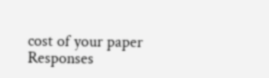cost of your paper
Responses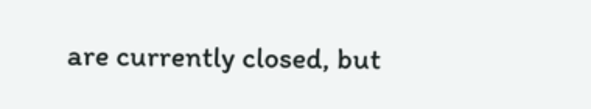are currently closed, but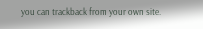you can trackback from your own site.